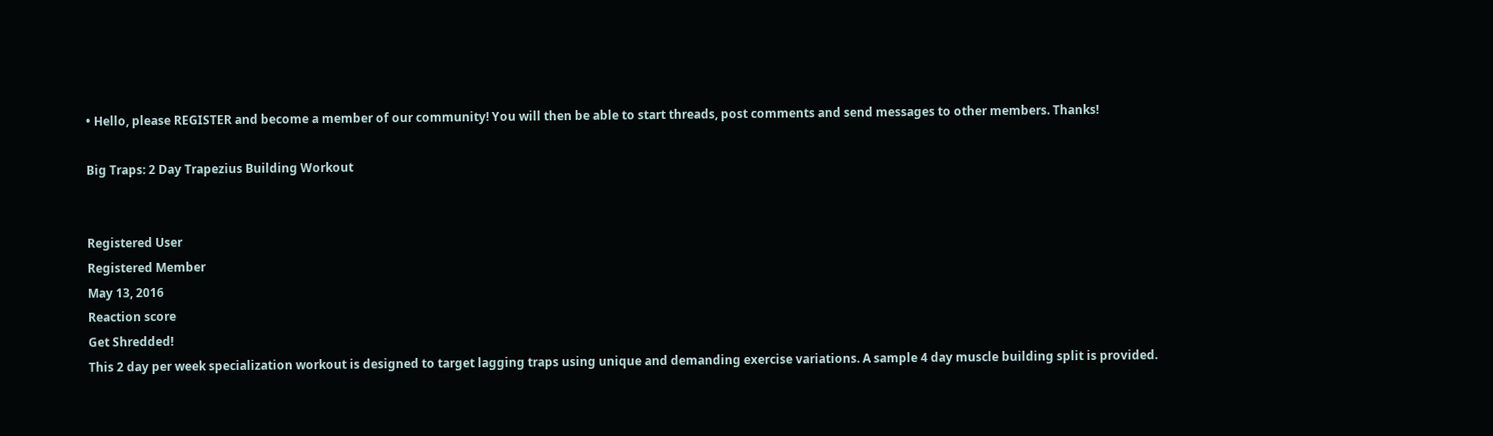• Hello, please REGISTER and become a member of our community! You will then be able to start threads, post comments and send messages to other members. Thanks!

Big Traps: 2 Day Trapezius Building Workout


Registered User
Registered Member
May 13, 2016
Reaction score
Get Shredded!
This 2 day per week specialization workout is designed to target lagging traps using unique and demanding exercise variations. A sample 4 day muscle building split is provided.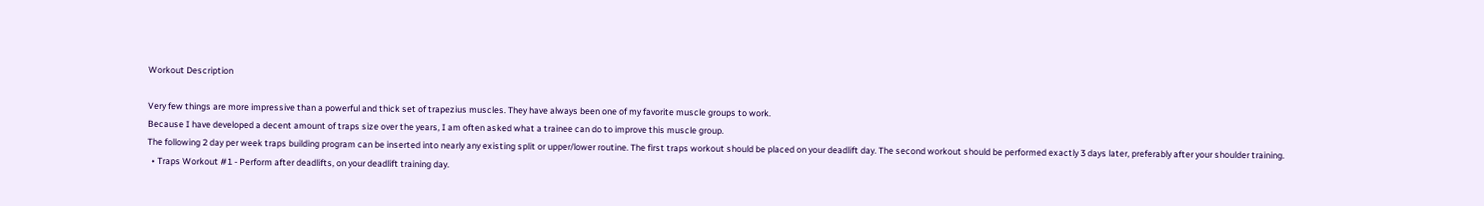Workout Description

Very few things are more impressive than a powerful and thick set of trapezius muscles. They have always been one of my favorite muscle groups to work.
Because I have developed a decent amount of traps size over the years, I am often asked what a trainee can do to improve this muscle group.
The following 2 day per week traps building program can be inserted into nearly any existing split or upper/lower routine. The first traps workout should be placed on your deadlift day. The second workout should be performed exactly 3 days later, preferably after your shoulder training.
  • Traps Workout #1 - Perform after deadlifts, on your deadlift training day.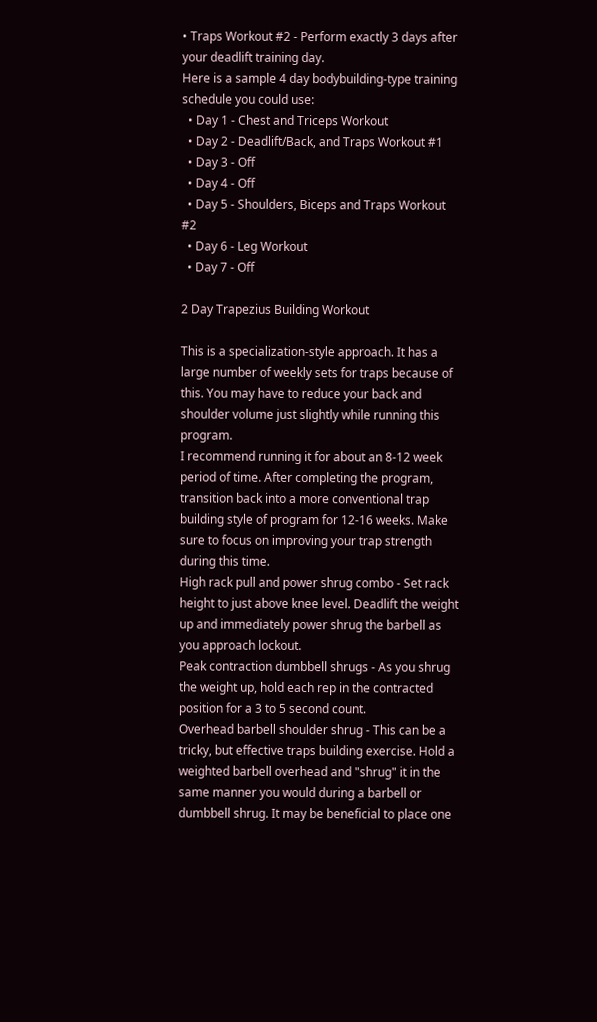• Traps Workout #2 - Perform exactly 3 days after your deadlift training day.
Here is a sample 4 day bodybuilding-type training schedule you could use:
  • Day 1 - Chest and Triceps Workout
  • Day 2 - Deadlift/Back, and Traps Workout #1
  • Day 3 - Off
  • Day 4 - Off
  • Day 5 - Shoulders, Biceps and Traps Workout #2
  • Day 6 - Leg Workout
  • Day 7 - Off

2 Day Trapezius Building Workout

This is a specialization-style approach. It has a large number of weekly sets for traps because of this. You may have to reduce your back and shoulder volume just slightly while running this program.
I recommend running it for about an 8-12 week period of time. After completing the program, transition back into a more conventional trap building style of program for 12-16 weeks. Make sure to focus on improving your trap strength during this time.
High rack pull and power shrug combo - Set rack height to just above knee level. Deadlift the weight up and immediately power shrug the barbell as you approach lockout.
Peak contraction dumbbell shrugs - As you shrug the weight up, hold each rep in the contracted position for a 3 to 5 second count.
Overhead barbell shoulder shrug - This can be a tricky, but effective traps building exercise. Hold a weighted barbell overhead and "shrug" it in the same manner you would during a barbell or dumbbell shrug. It may be beneficial to place one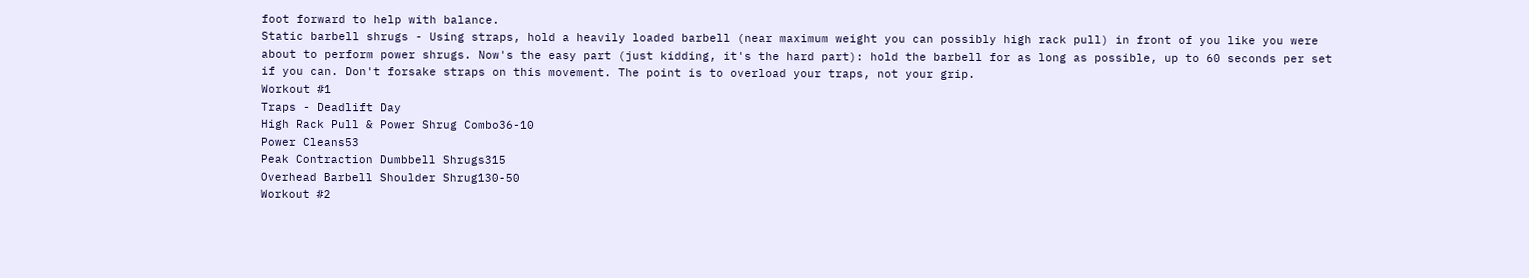foot forward to help with balance.
Static barbell shrugs - Using straps, hold a heavily loaded barbell (near maximum weight you can possibly high rack pull) in front of you like you were about to perform power shrugs. Now's the easy part (just kidding, it's the hard part): hold the barbell for as long as possible, up to 60 seconds per set if you can. Don't forsake straps on this movement. The point is to overload your traps, not your grip.
Workout #1
Traps - Deadlift Day
High Rack Pull & Power Shrug Combo36-10
Power Cleans53
Peak Contraction Dumbbell Shrugs315
Overhead Barbell Shoulder Shrug130-50
Workout #2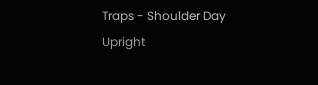Traps - Shoulder Day
Upright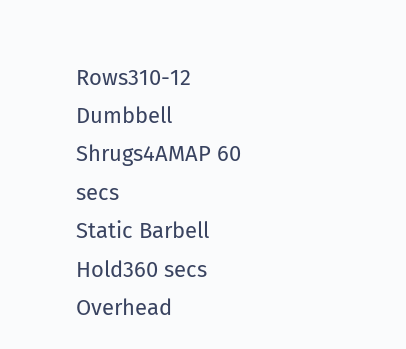Rows310-12
Dumbbell Shrugs4AMAP 60 secs
Static Barbell Hold360 secs
Overhead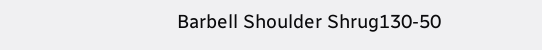Barbell Shoulder Shrug130-50